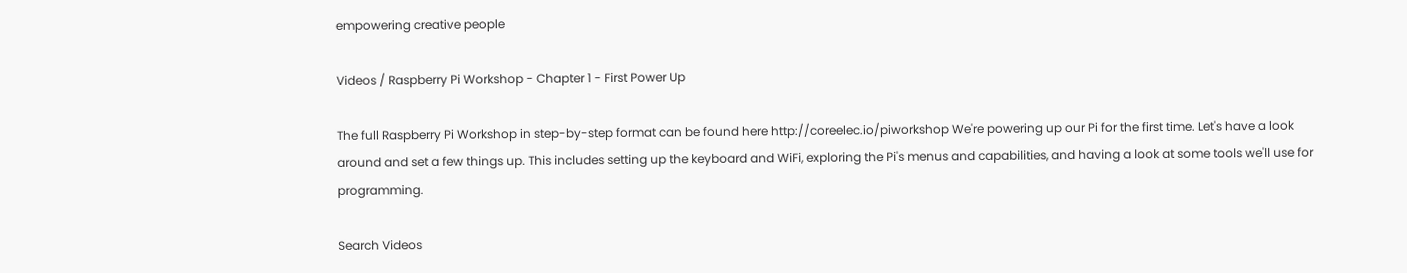empowering creative people

Videos / Raspberry Pi Workshop - Chapter 1 - First Power Up

The full Raspberry Pi Workshop in step-by-step format can be found here http://coreelec.io/piworkshop We're powering up our Pi for the first time. Let's have a look around and set a few things up. This includes setting up the keyboard and WiFi, exploring the Pi's menus and capabilities, and having a look at some tools we'll use for programming.

Search Videos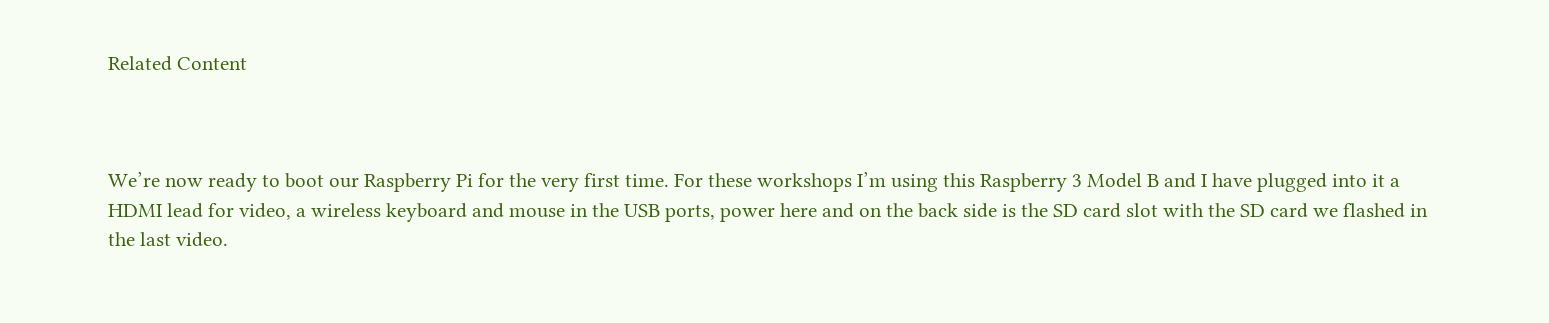Related Content



We’re now ready to boot our Raspberry Pi for the very first time. For these workshops I’m using this Raspberry 3 Model B and I have plugged into it a HDMI lead for video, a wireless keyboard and mouse in the USB ports, power here and on the back side is the SD card slot with the SD card we flashed in the last video.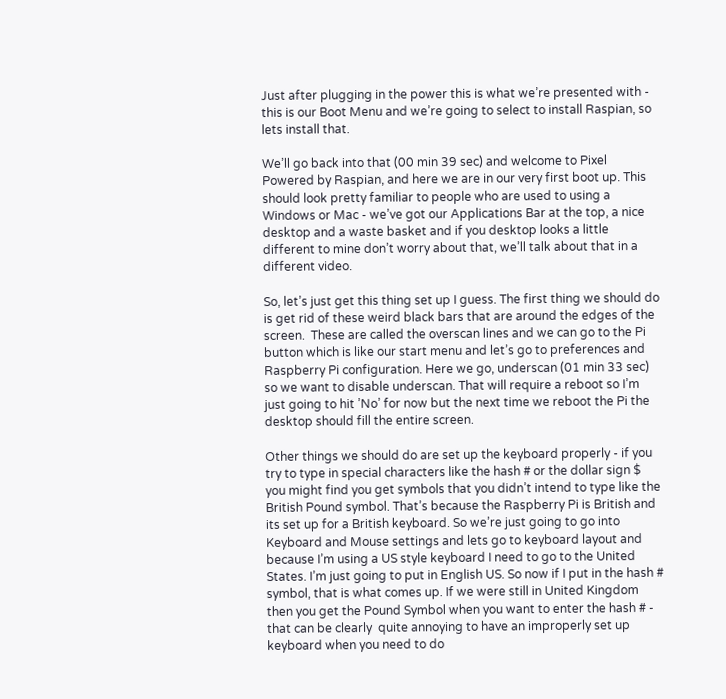Just after plugging in the power this is what we’re presented with - this is our Boot Menu and we’re going to select to install Raspian, so lets install that.

We’ll go back into that (00 min 39 sec) and welcome to Pixel Powered by Raspian, and here we are in our very first boot up. This should look pretty familiar to people who are used to using a Windows or Mac - we’ve got our Applications Bar at the top, a nice desktop and a waste basket and if you desktop looks a little different to mine don’t worry about that, we’ll talk about that in a different video.

So, let’s just get this thing set up I guess. The first thing we should do is get rid of these weird black bars that are around the edges of the screen.  These are called the overscan lines and we can go to the Pi button which is like our start menu and let’s go to preferences and Raspberry Pi configuration. Here we go, underscan (01 min 33 sec) so we want to disable underscan. That will require a reboot so I’m just going to hit ’No’ for now but the next time we reboot the Pi the desktop should fill the entire screen.

Other things we should do are set up the keyboard properly - if you try to type in special characters like the hash # or the dollar sign $ you might find you get symbols that you didn’t intend to type like the British Pound symbol. That’s because the Raspberry Pi is British and its set up for a British keyboard. So we’re just going to go into Keyboard and Mouse settings and lets go to keyboard layout and because I’m using a US style keyboard I need to go to the United States. I’m just going to put in English US. So now if I put in the hash # symbol, that is what comes up. If we were still in United Kingdom then you get the Pound Symbol when you want to enter the hash # - that can be clearly  quite annoying to have an improperly set up keyboard when you need to do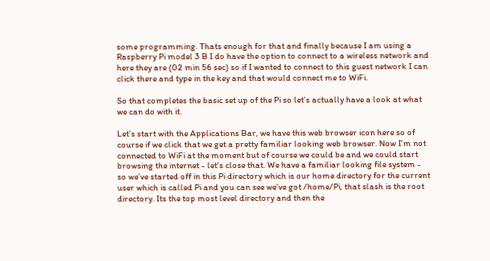some programming. Thats enough for that and finally because I am using a Raspberry Pi model 3 B I do have the option to connect to a wireless network and here they are (02 min 56 sec) so if I wanted to connect to this guest network I can click there and type in the key and that would connect me to WiFi.

So that completes the basic set up of the Pi so let’s actually have a look at what we can do with it.

Let’s start with the Applications Bar, we have this web browser icon here so of course if we click that we get a pretty familiar looking web browser. Now I’m not connected to WiFi at the moment but of course we could be and we could start browsing the internet - let’s close that. We have a familiar looking file system - so we’ve started off in this Pi directory which is our home directory for the current user which is called Pi and you can see we’ve got /home/Pi, that slash is the root directory. Its the top most level directory and then the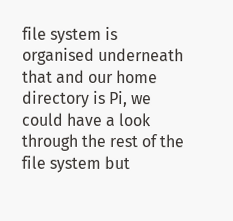file system is organised underneath that and our home directory is Pi, we could have a look through the rest of the file system but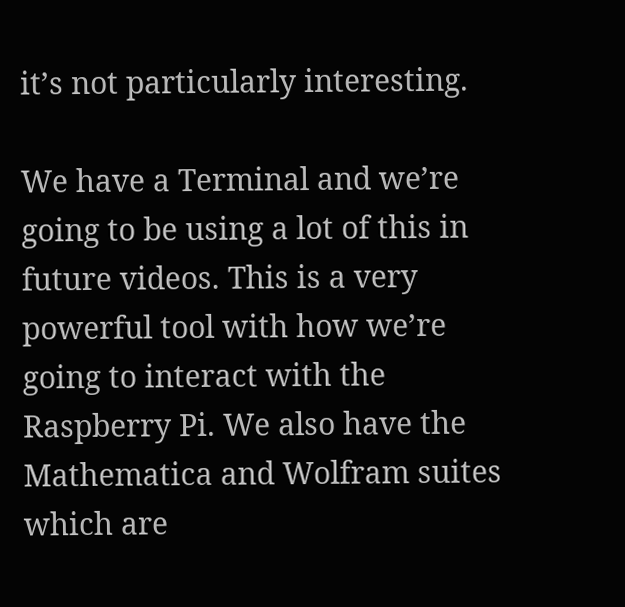it’s not particularly interesting.

We have a Terminal and we’re going to be using a lot of this in future videos. This is a very powerful tool with how we’re going to interact with the Raspberry Pi. We also have the Mathematica and Wolfram suites which are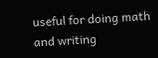useful for doing math and writing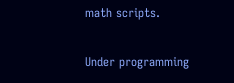math scripts.

Under programming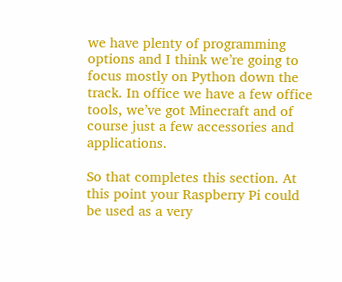we have plenty of programming options and I think we’re going to focus mostly on Python down the track. In office we have a few office tools, we’ve got Minecraft and of course just a few accessories and applications.

So that completes this section. At this point your Raspberry Pi could be used as a very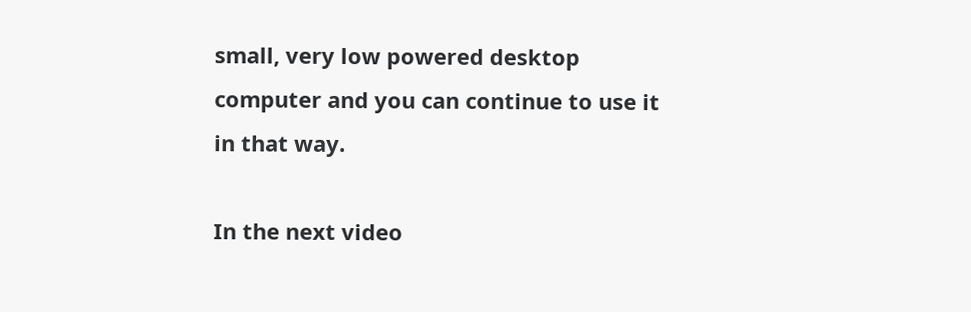small, very low powered desktop computer and you can continue to use it in that way.

In the next video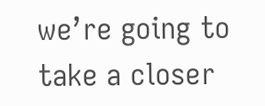we’re going to take a closer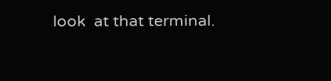look  at that terminal.